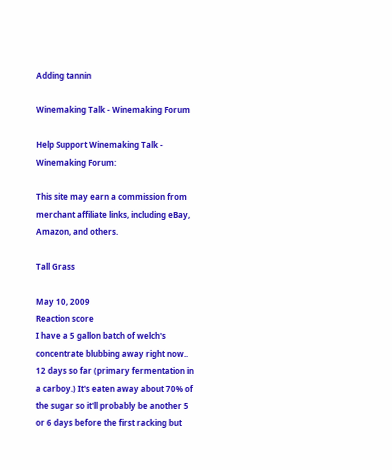Adding tannin

Winemaking Talk - Winemaking Forum

Help Support Winemaking Talk - Winemaking Forum:

This site may earn a commission from merchant affiliate links, including eBay, Amazon, and others.

Tall Grass

May 10, 2009
Reaction score
I have a 5 gallon batch of welch's concentrate blubbing away right now.. 12 days so far (primary fermentation in a carboy.) It's eaten away about 70% of the sugar so it'll probably be another 5 or 6 days before the first racking but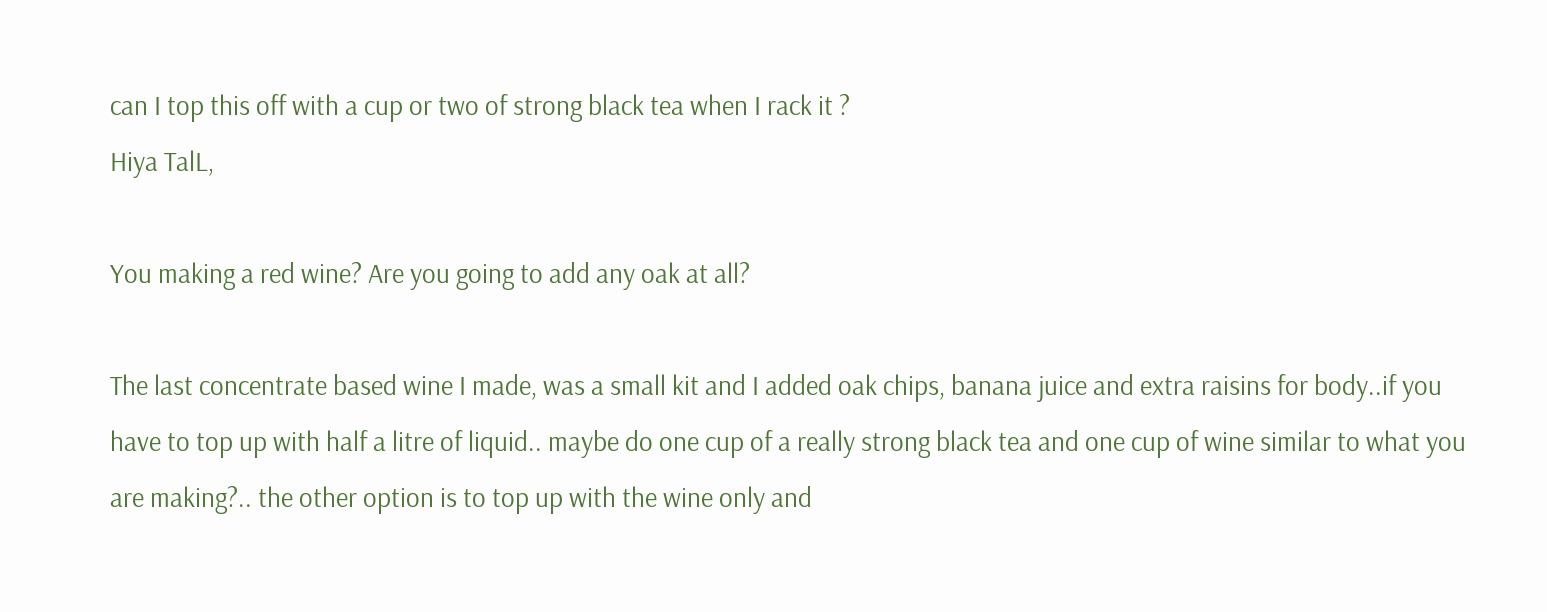can I top this off with a cup or two of strong black tea when I rack it ?
Hiya TalL,

You making a red wine? Are you going to add any oak at all?

The last concentrate based wine I made, was a small kit and I added oak chips, banana juice and extra raisins for body..if you have to top up with half a litre of liquid.. maybe do one cup of a really strong black tea and one cup of wine similar to what you are making?.. the other option is to top up with the wine only and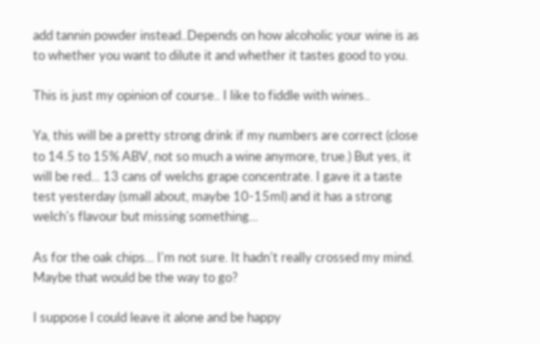add tannin powder instead..Depends on how alcoholic your wine is as to whether you want to dilute it and whether it tastes good to you.

This is just my opinion of course.. I like to fiddle with wines..

Ya, this will be a pretty strong drink if my numbers are correct (close to 14.5 to 15% ABV, not so much a wine anymore, true.) But yes, it will be red... 13 cans of welchs grape concentrate. I gave it a taste test yesterday (small about, maybe 10-15ml) and it has a strong welch's flavour but missing something...

As for the oak chips... I'm not sure. It hadn't really crossed my mind. Maybe that would be the way to go?

I suppose I could leave it alone and be happy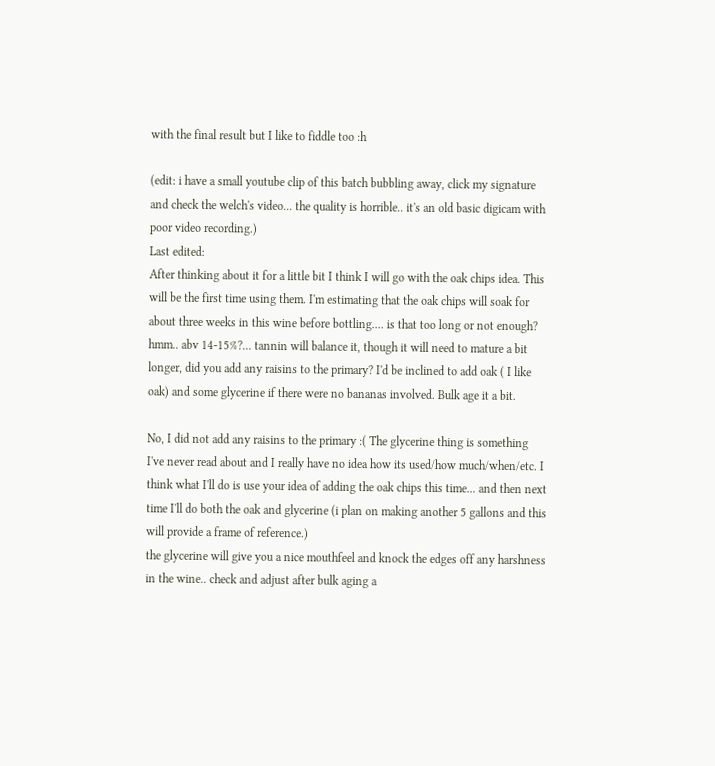with the final result but I like to fiddle too :h

(edit: i have a small youtube clip of this batch bubbling away, click my signature and check the welch's video... the quality is horrible.. it's an old basic digicam with poor video recording.)
Last edited:
After thinking about it for a little bit I think I will go with the oak chips idea. This will be the first time using them. I'm estimating that the oak chips will soak for about three weeks in this wine before bottling.... is that too long or not enough?
hmm.. abv 14-15%?... tannin will balance it, though it will need to mature a bit longer, did you add any raisins to the primary? I'd be inclined to add oak ( I like oak) and some glycerine if there were no bananas involved. Bulk age it a bit.

No, I did not add any raisins to the primary :( The glycerine thing is something I've never read about and I really have no idea how its used/how much/when/etc. I think what I'll do is use your idea of adding the oak chips this time... and then next time I'll do both the oak and glycerine (i plan on making another 5 gallons and this will provide a frame of reference.)
the glycerine will give you a nice mouthfeel and knock the edges off any harshness in the wine.. check and adjust after bulk aging a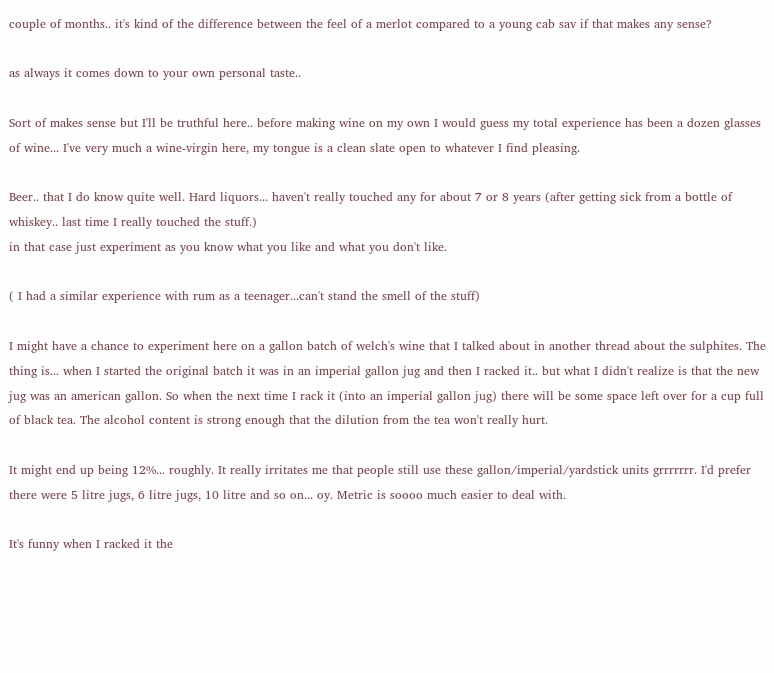couple of months.. it's kind of the difference between the feel of a merlot compared to a young cab sav if that makes any sense?

as always it comes down to your own personal taste..

Sort of makes sense but I'll be truthful here.. before making wine on my own I would guess my total experience has been a dozen glasses of wine... I've very much a wine-virgin here, my tongue is a clean slate open to whatever I find pleasing.

Beer.. that I do know quite well. Hard liquors... haven't really touched any for about 7 or 8 years (after getting sick from a bottle of whiskey.. last time I really touched the stuff.)
in that case just experiment as you know what you like and what you don't like.

( I had a similar experience with rum as a teenager...can't stand the smell of the stuff)

I might have a chance to experiment here on a gallon batch of welch's wine that I talked about in another thread about the sulphites. The thing is... when I started the original batch it was in an imperial gallon jug and then I racked it.. but what I didn't realize is that the new jug was an american gallon. So when the next time I rack it (into an imperial gallon jug) there will be some space left over for a cup full of black tea. The alcohol content is strong enough that the dilution from the tea won't really hurt.

It might end up being 12%... roughly. It really irritates me that people still use these gallon/imperial/yardstick units grrrrrrr. I'd prefer there were 5 litre jugs, 6 litre jugs, 10 litre and so on... oy. Metric is soooo much easier to deal with.

It's funny when I racked it the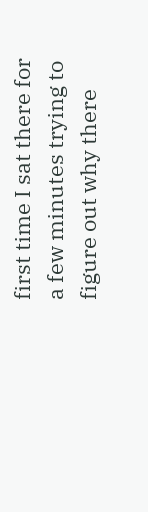first time I sat there for a few minutes trying to figure out why there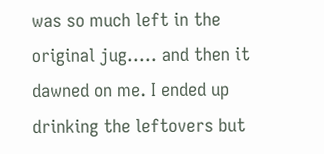was so much left in the original jug..... and then it dawned on me. I ended up drinking the leftovers but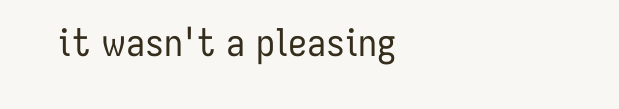it wasn't a pleasing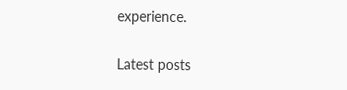experience.

Latest posts